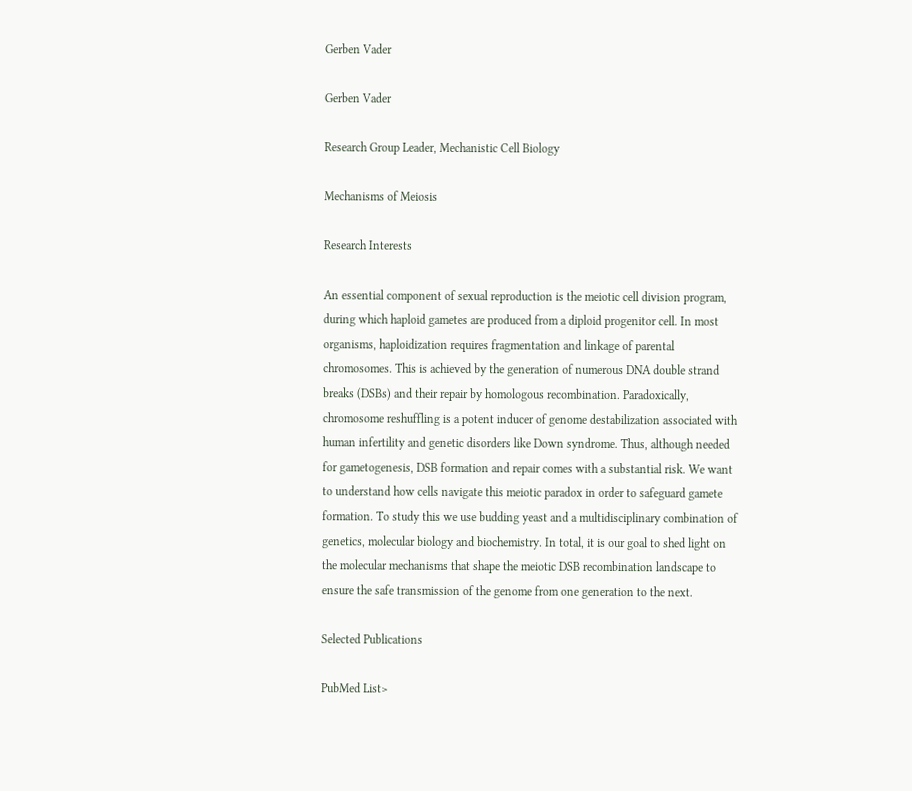Gerben Vader

Gerben Vader

Research Group Leader, Mechanistic Cell Biology

Mechanisms of Meiosis

Research Interests

An essential component of sexual reproduction is the meiotic cell division program, during which haploid gametes are produced from a diploid progenitor cell. In most organisms, haploidization requires fragmentation and linkage of parental chromosomes. This is achieved by the generation of numerous DNA double strand breaks (DSBs) and their repair by homologous recombination. Paradoxically, chromosome reshuffling is a potent inducer of genome destabilization associated with human infertility and genetic disorders like Down syndrome. Thus, although needed for gametogenesis, DSB formation and repair comes with a substantial risk. We want to understand how cells navigate this meiotic paradox in order to safeguard gamete formation. To study this we use budding yeast and a multidisciplinary combination of genetics, molecular biology and biochemistry. In total, it is our goal to shed light on the molecular mechanisms that shape the meiotic DSB recombination landscape to ensure the safe transmission of the genome from one generation to the next.

Selected Publications

PubMed List>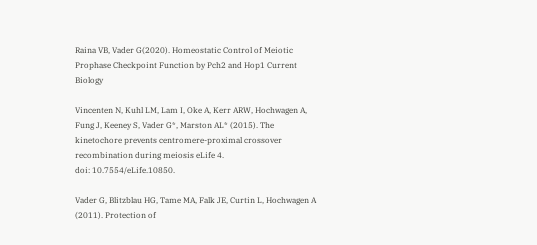Raina VB, Vader G(2020). Homeostatic Control of Meiotic Prophase Checkpoint Function by Pch2 and Hop1 Current Biology

Vincenten N, Kuhl LM, Lam I, Oke A, Kerr ARW, Hochwagen A, Fung J, Keeney S, Vader G*, Marston AL* (2015). The kinetochore prevents centromere-proximal crossover recombination during meiosis eLife 4.
doi: 10.7554/eLife.10850.

Vader G, Blitzblau HG, Tame MA, Falk JE, Curtin L, Hochwagen A (2011). Protection of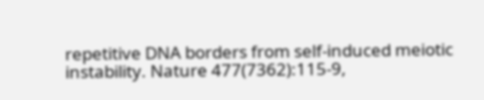repetitive DNA borders from self-induced meiotic instability. Nature 477(7362):115-9,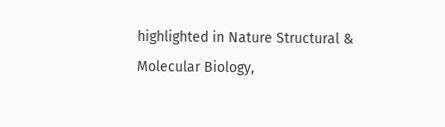highlighted in Nature Structural & Molecular Biology,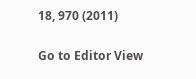18, 970 (2011)

Go to Editor View